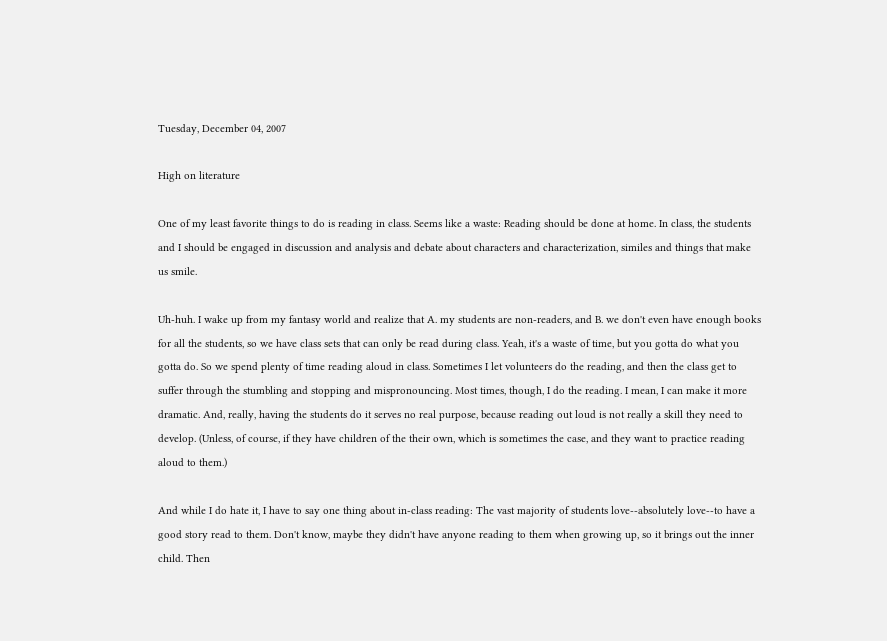Tuesday, December 04, 2007

High on literature

One of my least favorite things to do is reading in class. Seems like a waste: Reading should be done at home. In class, the students and I should be engaged in discussion and analysis and debate about characters and characterization, similes and things that make us smile.

Uh-huh. I wake up from my fantasy world and realize that A. my students are non-readers, and B. we don't even have enough books for all the students, so we have class sets that can only be read during class. Yeah, it's a waste of time, but you gotta do what you gotta do. So we spend plenty of time reading aloud in class. Sometimes I let volunteers do the reading, and then the class get to suffer through the stumbling and stopping and mispronouncing. Most times, though, I do the reading. I mean, I can make it more dramatic. And, really, having the students do it serves no real purpose, because reading out loud is not really a skill they need to develop. (Unless, of course, if they have children of the their own, which is sometimes the case, and they want to practice reading aloud to them.)

And while I do hate it, I have to say one thing about in-class reading: The vast majority of students love--absolutely love--to have a good story read to them. Don't know, maybe they didn't have anyone reading to them when growing up, so it brings out the inner child. Then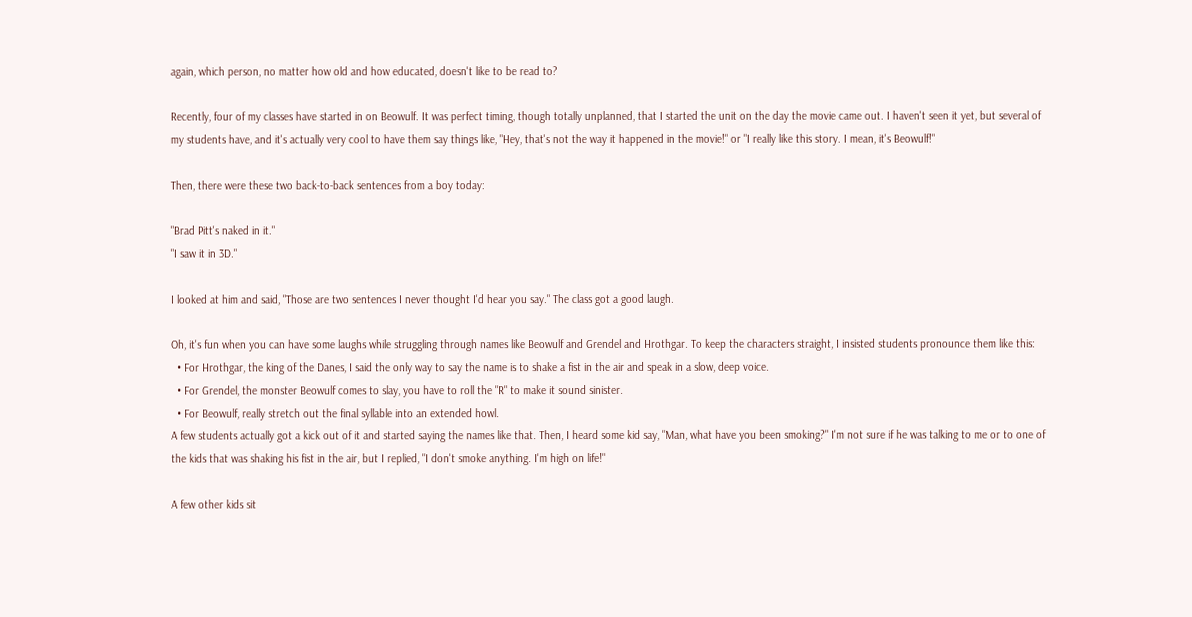again, which person, no matter how old and how educated, doesn't like to be read to?

Recently, four of my classes have started in on Beowulf. It was perfect timing, though totally unplanned, that I started the unit on the day the movie came out. I haven't seen it yet, but several of my students have, and it's actually very cool to have them say things like, "Hey, that's not the way it happened in the movie!" or "I really like this story. I mean, it's Beowulf!"

Then, there were these two back-to-back sentences from a boy today:

"Brad Pitt's naked in it."
"I saw it in 3D."

I looked at him and said, "Those are two sentences I never thought I'd hear you say." The class got a good laugh.

Oh, it's fun when you can have some laughs while struggling through names like Beowulf and Grendel and Hrothgar. To keep the characters straight, I insisted students pronounce them like this:
  • For Hrothgar, the king of the Danes, I said the only way to say the name is to shake a fist in the air and speak in a slow, deep voice.
  • For Grendel, the monster Beowulf comes to slay, you have to roll the "R" to make it sound sinister.
  • For Beowulf, really stretch out the final syllable into an extended howl.
A few students actually got a kick out of it and started saying the names like that. Then, I heard some kid say, "Man, what have you been smoking?" I'm not sure if he was talking to me or to one of the kids that was shaking his fist in the air, but I replied, "I don't smoke anything. I'm high on life!"

A few other kids sit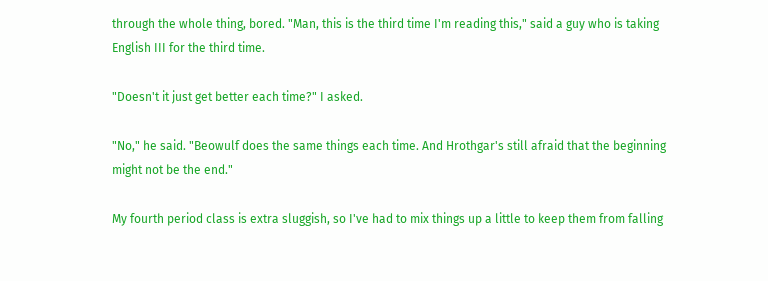through the whole thing, bored. "Man, this is the third time I'm reading this," said a guy who is taking English III for the third time.

"Doesn't it just get better each time?" I asked.

"No," he said. "Beowulf does the same things each time. And Hrothgar's still afraid that the beginning might not be the end."

My fourth period class is extra sluggish, so I've had to mix things up a little to keep them from falling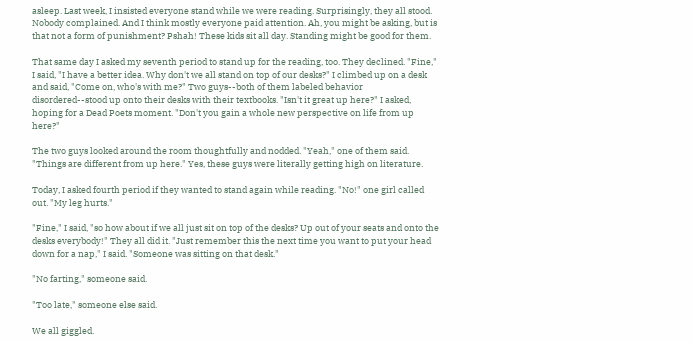asleep. Last week, I insisted everyone stand while we were reading. Surprisingly, they all stood. Nobody complained. And I think mostly everyone paid attention. Ah, you might be asking, but is that not a form of punishment? Pshah! These kids sit all day. Standing might be good for them.

That same day I asked my seventh period to stand up for the reading, too. They declined. "Fine," I said, "I have a better idea. Why don't we all stand on top of our desks?" I climbed up on a desk and said, "Come on, who's with me?" Two guys--both of them labeled behavior disordered--stood up onto their desks with their textbooks. "Isn't it great up here?" I asked, hoping for a Dead Poets moment. "Don't you gain a whole new perspective on life from up here?"

The two guys looked around the room thoughtfully and nodded. "Yeah," one of them said. "Things are different from up here." Yes, these guys were literally getting high on literature.

Today, I asked fourth period if they wanted to stand again while reading. "No!" one girl called out. "My leg hurts."

"Fine," I said, "so how about if we all just sit on top of the desks? Up out of your seats and onto the desks everybody!" They all did it. "Just remember this the next time you want to put your head down for a nap," I said. "Someone was sitting on that desk."

"No farting," someone said.

"Too late," someone else said.

We all giggled.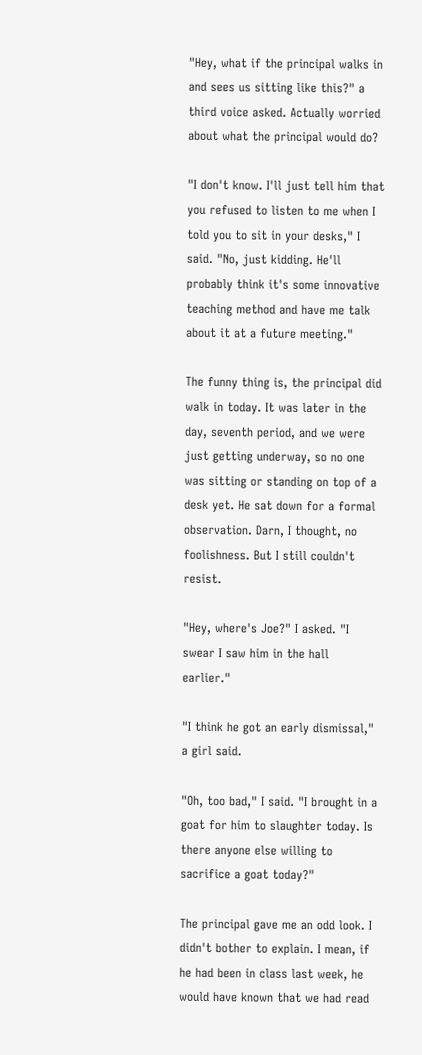"Hey, what if the principal walks in and sees us sitting like this?" a third voice asked. Actually worried about what the principal would do?

"I don't know. I'll just tell him that you refused to listen to me when I told you to sit in your desks," I said. "No, just kidding. He'll probably think it's some innovative teaching method and have me talk about it at a future meeting."

The funny thing is, the principal did walk in today. It was later in the day, seventh period, and we were just getting underway, so no one was sitting or standing on top of a desk yet. He sat down for a formal observation. Darn, I thought, no foolishness. But I still couldn't resist.

"Hey, where's Joe?" I asked. "I swear I saw him in the hall earlier."

"I think he got an early dismissal," a girl said.

"Oh, too bad," I said. "I brought in a goat for him to slaughter today. Is there anyone else willing to sacrifice a goat today?"

The principal gave me an odd look. I didn't bother to explain. I mean, if he had been in class last week, he would have known that we had read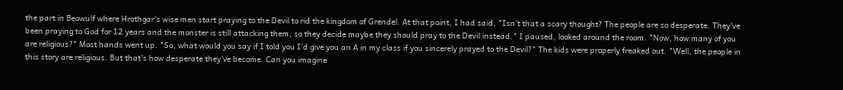the part in Beowulf where Hrothgar's wise men start praying to the Devil to rid the kingdom of Grendel. At that point, I had said, "Isn't that a scary thought? The people are so desperate. They've been praying to God for 12 years and the monster is still attacking them, so they decide maybe they should pray to the Devil instead." I paused, looked around the room. "Now, how many of you are religious?" Most hands went up. "So, what would you say if I told you I'd give you an A in my class if you sincerely prayed to the Devil?" The kids were properly freaked out. "Well, the people in this story are religious. But that's how desperate they've become. Can you imagine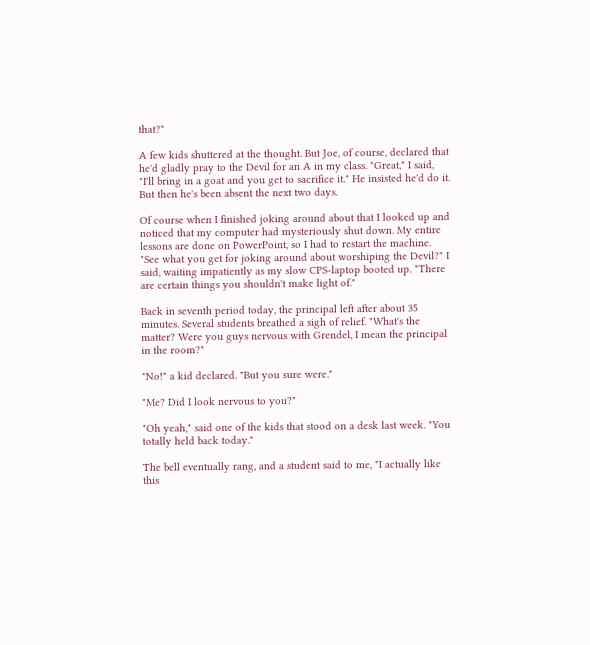that?"

A few kids shuttered at the thought. But Joe, of course, declared that he'd gladly pray to the Devil for an A in my class. "Great," I said, "I'll bring in a goat and you get to sacrifice it." He insisted he'd do it. But then he's been absent the next two days.

Of course when I finished joking around about that I looked up and noticed that my computer had mysteriously shut down. My entire lessons are done on PowerPoint, so I had to restart the machine. "See what you get for joking around about worshiping the Devil?" I said, waiting impatiently as my slow CPS-laptop booted up. "There are certain things you shouldn't make light of."

Back in seventh period today, the principal left after about 35 minutes. Several students breathed a sigh of relief. "What's the matter? Were you guys nervous with Grendel, I mean the principal in the room?"

"No!" a kid declared. "But you sure were."

"Me? Did I look nervous to you?"

"Oh yeah," said one of the kids that stood on a desk last week. "You totally held back today."

The bell eventually rang, and a student said to me, "I actually like this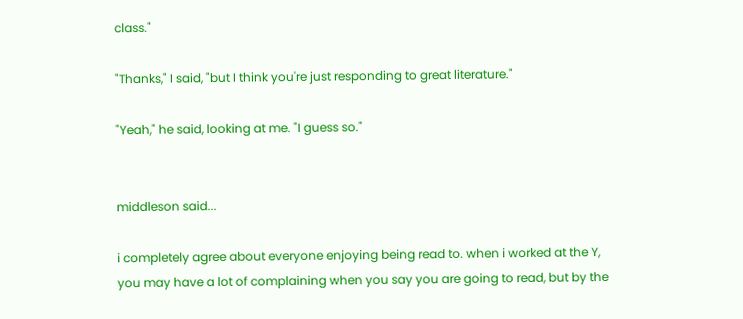class."

"Thanks," I said, "but I think you're just responding to great literature."

"Yeah," he said, looking at me. "I guess so."


middleson said...

i completely agree about everyone enjoying being read to. when i worked at the Y, you may have a lot of complaining when you say you are going to read, but by the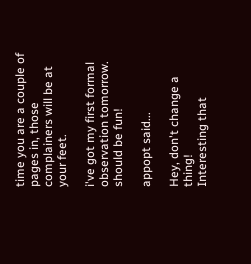time you are a couple of pages in, those complainers will be at your feet.

i've got my first formal observation tomorrow. should be fun!

appopt said...

Hey, don't change a thing!
Interesting that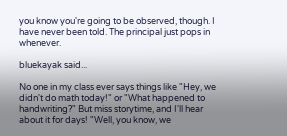you know you're going to be observed, though. I have never been told. The principal just pops in whenever.

bluekayak said...

No one in my class ever says things like "Hey, we didn't do math today!" or "What happened to handwriting?" But miss storytime, and I'll hear about it for days! "Well, you know, we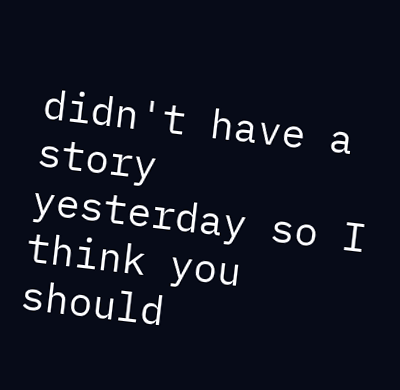didn't have a story yesterday so I think you should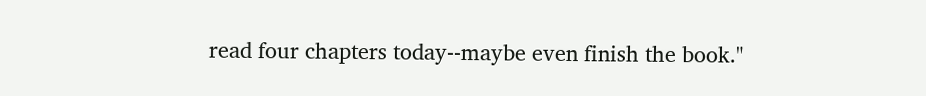read four chapters today--maybe even finish the book."